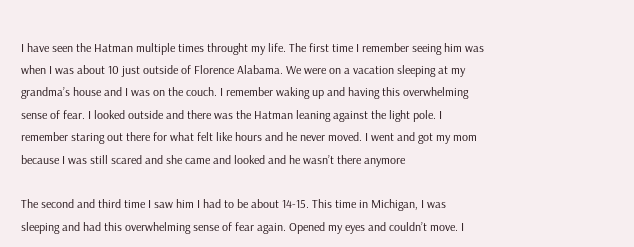I have seen the Hatman multiple times throught my life. The first time I remember seeing him was when I was about 10 just outside of Florence Alabama. We were on a vacation sleeping at my grandma’s house and I was on the couch. I remember waking up and having this overwhelming sense of fear. I looked outside and there was the Hatman leaning against the light pole. I remember staring out there for what felt like hours and he never moved. I went and got my mom because I was still scared and she came and looked and he wasn’t there anymore

The second and third time I saw him I had to be about 14-15. This time in Michigan, I was sleeping and had this overwhelming sense of fear again. Opened my eyes and couldn’t move. I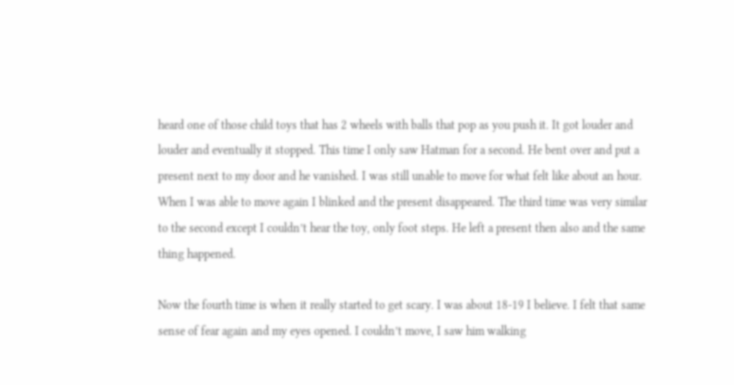heard one of those child toys that has 2 wheels with balls that pop as you push it. It got louder and louder and eventually it stopped. This time I only saw Hatman for a second. He bent over and put a present next to my door and he vanished. I was still unable to move for what felt like about an hour. When I was able to move again I blinked and the present disappeared. The third time was very similar to the second except I couldn’t hear the toy, only foot steps. He left a present then also and the same thing happened.

Now the fourth time is when it really started to get scary. I was about 18-19 I believe. I felt that same sense of fear again and my eyes opened. I couldn’t move, I saw him walking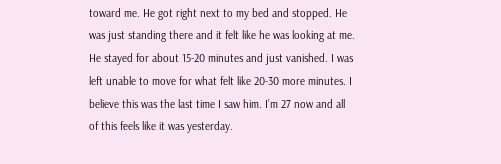toward me. He got right next to my bed and stopped. He was just standing there and it felt like he was looking at me. He stayed for about 15-20 minutes and just vanished. I was left unable to move for what felt like 20-30 more minutes. I believe this was the last time I saw him. I’m 27 now and all of this feels like it was yesterday.